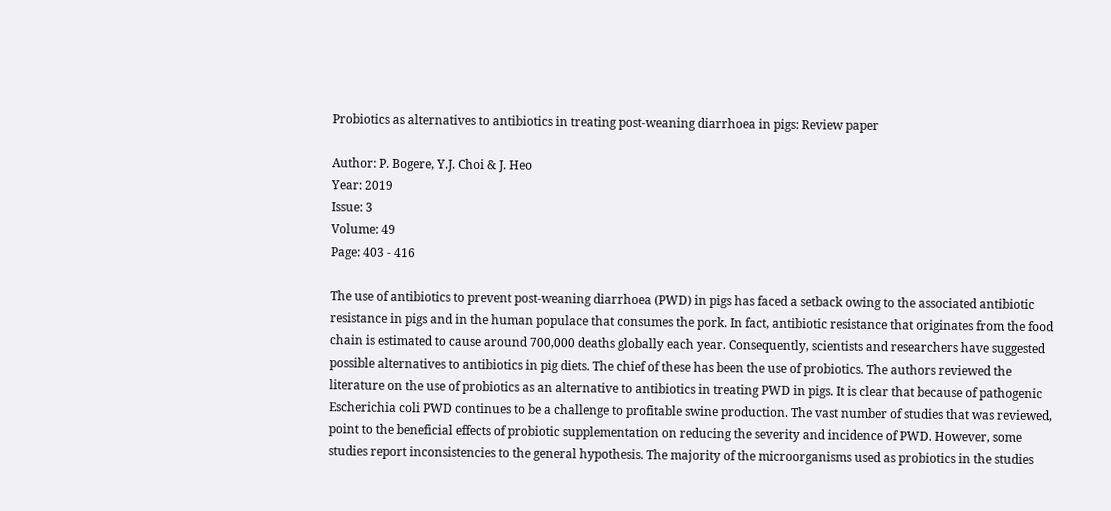Probiotics as alternatives to antibiotics in treating post-weaning diarrhoea in pigs: Review paper

Author: P. Bogere, Y.J. Choi & J. Heo
Year: 2019
Issue: 3
Volume: 49
Page: 403 - 416

The use of antibiotics to prevent post-weaning diarrhoea (PWD) in pigs has faced a setback owing to the associated antibiotic resistance in pigs and in the human populace that consumes the pork. In fact, antibiotic resistance that originates from the food chain is estimated to cause around 700,000 deaths globally each year. Consequently, scientists and researchers have suggested possible alternatives to antibiotics in pig diets. The chief of these has been the use of probiotics. The authors reviewed the literature on the use of probiotics as an alternative to antibiotics in treating PWD in pigs. It is clear that because of pathogenic Escherichia coli PWD continues to be a challenge to profitable swine production. The vast number of studies that was reviewed, point to the beneficial effects of probiotic supplementation on reducing the severity and incidence of PWD. However, some studies report inconsistencies to the general hypothesis. The majority of the microorganisms used as probiotics in the studies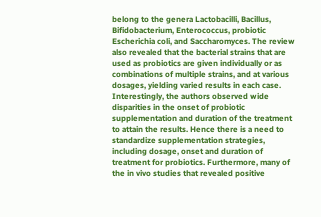belong to the genera Lactobacilli, Bacillus, Bifidobacterium, Enterococcus, probiotic Escherichia coli, and Saccharomyces. The review also revealed that the bacterial strains that are used as probiotics are given individually or as combinations of multiple strains, and at various dosages, yielding varied results in each case. Interestingly, the authors observed wide disparities in the onset of probiotic supplementation and duration of the treatment to attain the results. Hence there is a need to standardize supplementation strategies, including dosage, onset and duration of treatment for probiotics. Furthermore, many of the in vivo studies that revealed positive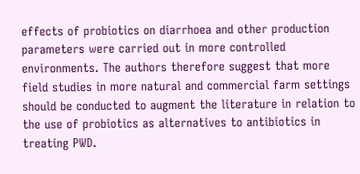effects of probiotics on diarrhoea and other production parameters were carried out in more controlled environments. The authors therefore suggest that more field studies in more natural and commercial farm settings should be conducted to augment the literature in relation to the use of probiotics as alternatives to antibiotics in treating PWD.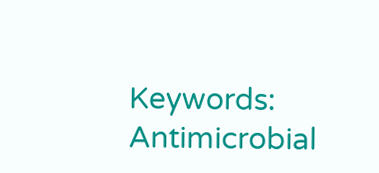Keywords: Antimicrobial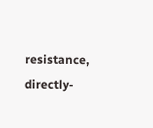resistance, directly-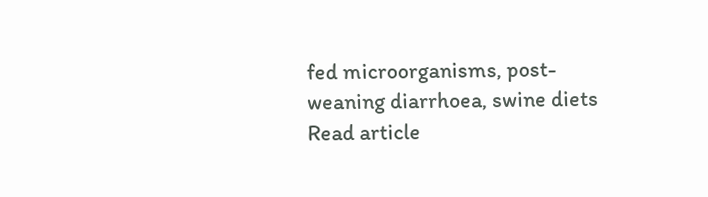fed microorganisms, post-weaning diarrhoea, swine diets
Read article